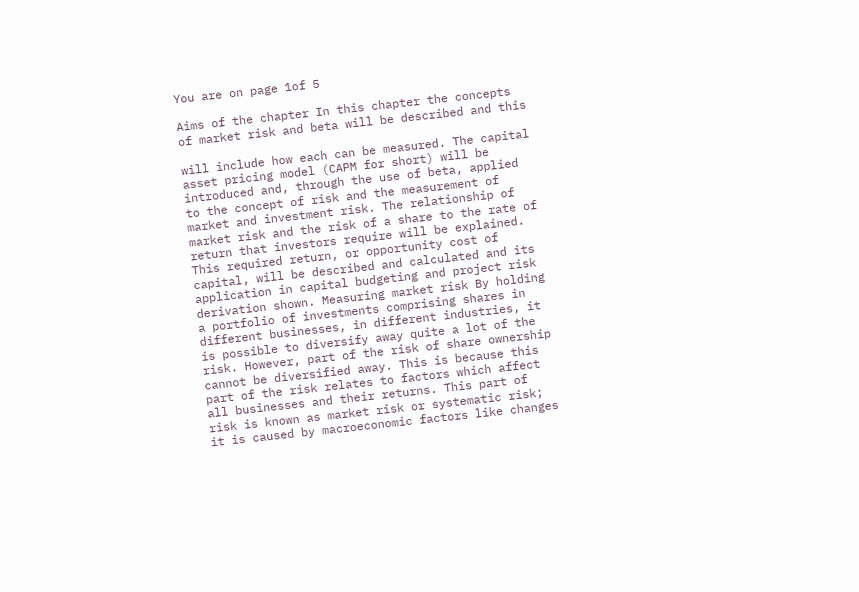You are on page 1of 5

Aims of the chapter In this chapter the concepts of market risk and beta will be described and this

will include how each can be measured. The capital asset pricing model (CAPM for short) will be introduced and, through the use of beta, applied to the concept of risk and the measurement of market and investment risk. The relationship of market risk and the risk of a share to the rate of return that investors require will be explained. This required return, or opportunity cost of capital, will be described and calculated and its application in capital budgeting and project risk derivation shown. Measuring market risk By holding a portfolio of investments comprising shares in different businesses, in different industries, it is possible to diversify away quite a lot of the risk. However, part of the risk of share ownership cannot be diversified away. This is because this part of the risk relates to factors which affect all businesses and their returns. This part of risk is known as market risk or systematic risk; it is caused by macroeconomic factors like changes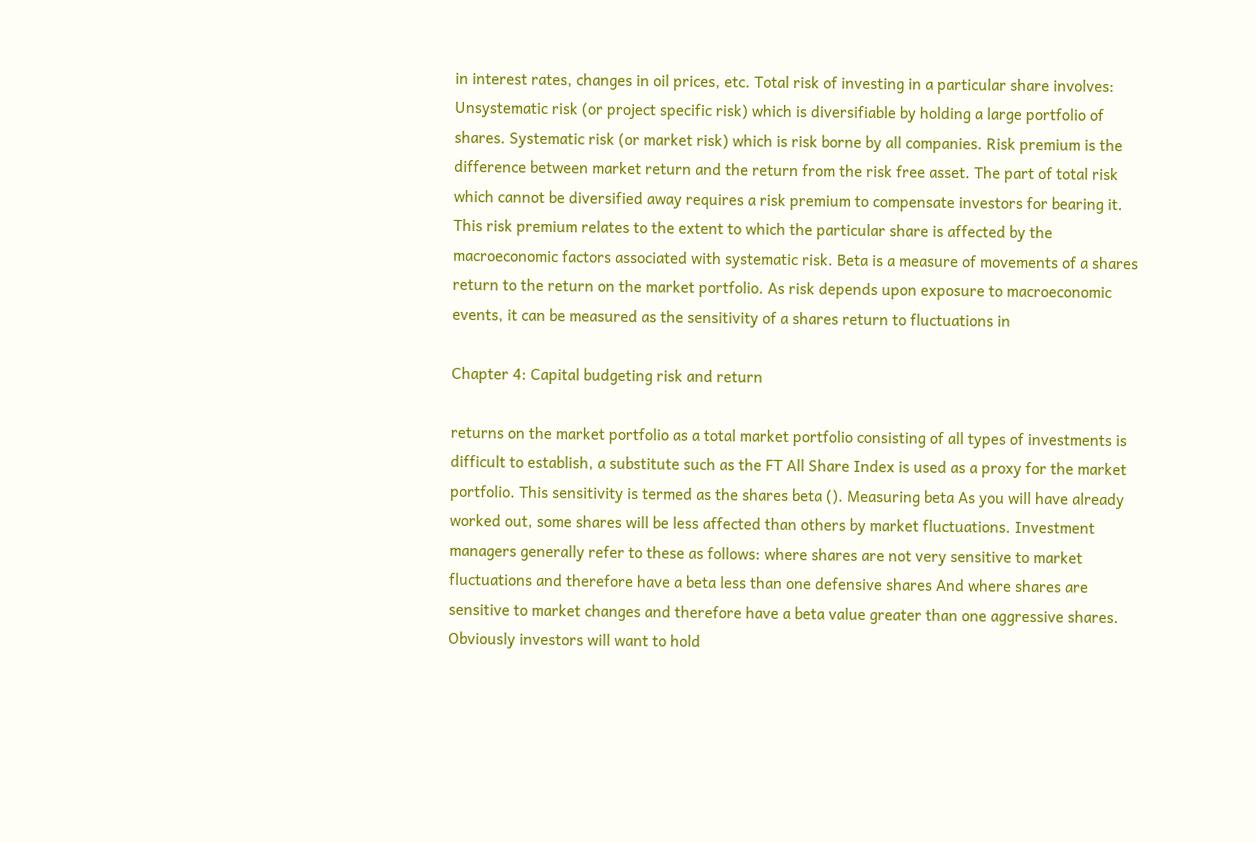in interest rates, changes in oil prices, etc. Total risk of investing in a particular share involves: Unsystematic risk (or project specific risk) which is diversifiable by holding a large portfolio of shares. Systematic risk (or market risk) which is risk borne by all companies. Risk premium is the difference between market return and the return from the risk free asset. The part of total risk which cannot be diversified away requires a risk premium to compensate investors for bearing it. This risk premium relates to the extent to which the particular share is affected by the macroeconomic factors associated with systematic risk. Beta is a measure of movements of a shares return to the return on the market portfolio. As risk depends upon exposure to macroeconomic events, it can be measured as the sensitivity of a shares return to fluctuations in

Chapter 4: Capital budgeting risk and return

returns on the market portfolio as a total market portfolio consisting of all types of investments is difficult to establish, a substitute such as the FT All Share Index is used as a proxy for the market portfolio. This sensitivity is termed as the shares beta (). Measuring beta As you will have already worked out, some shares will be less affected than others by market fluctuations. Investment managers generally refer to these as follows: where shares are not very sensitive to market fluctuations and therefore have a beta less than one defensive shares And where shares are sensitive to market changes and therefore have a beta value greater than one aggressive shares. Obviously investors will want to hold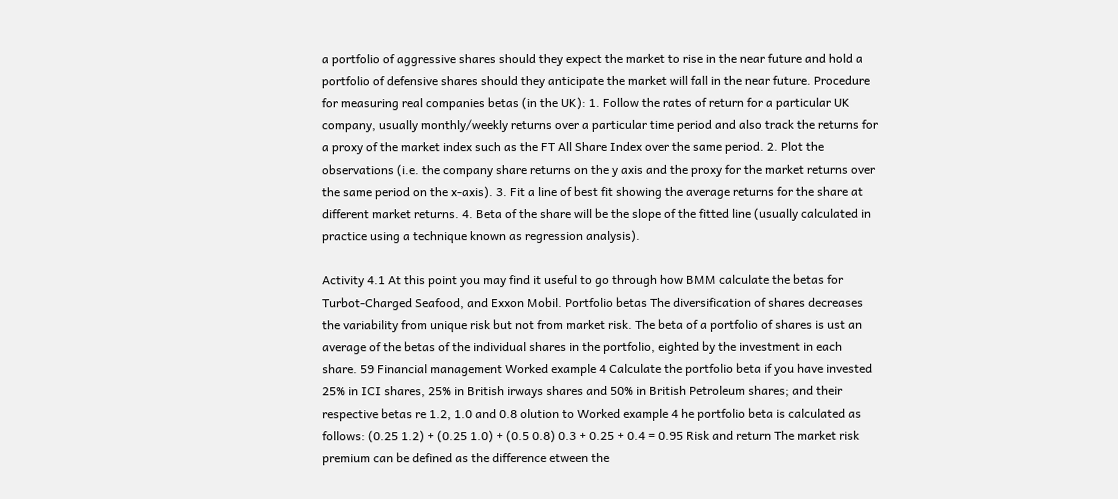a portfolio of aggressive shares should they expect the market to rise in the near future and hold a portfolio of defensive shares should they anticipate the market will fall in the near future. Procedure for measuring real companies betas (in the UK): 1. Follow the rates of return for a particular UK company, usually monthly/weekly returns over a particular time period and also track the returns for a proxy of the market index such as the FT All Share Index over the same period. 2. Plot the observations (i.e. the company share returns on the y axis and the proxy for the market returns over the same period on the x-axis). 3. Fit a line of best fit showing the average returns for the share at different market returns. 4. Beta of the share will be the slope of the fitted line (usually calculated in practice using a technique known as regression analysis).

Activity 4.1 At this point you may find it useful to go through how BMM calculate the betas for Turbot-Charged Seafood, and Exxon Mobil. Portfolio betas The diversification of shares decreases the variability from unique risk but not from market risk. The beta of a portfolio of shares is ust an average of the betas of the individual shares in the portfolio, eighted by the investment in each share. 59 Financial management Worked example 4 Calculate the portfolio beta if you have invested 25% in ICI shares, 25% in British irways shares and 50% in British Petroleum shares; and their respective betas re 1.2, 1.0 and 0.8 olution to Worked example 4 he portfolio beta is calculated as follows: (0.25 1.2) + (0.25 1.0) + (0.5 0.8) 0.3 + 0.25 + 0.4 = 0.95 Risk and return The market risk premium can be defined as the difference etween the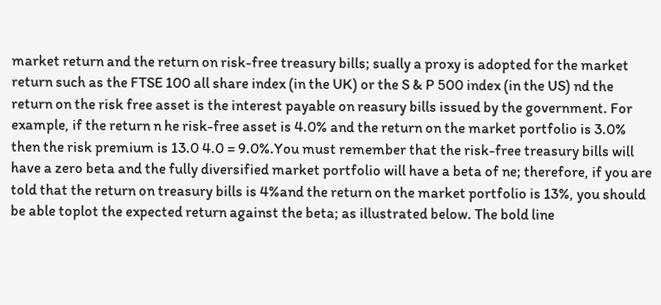market return and the return on risk-free treasury bills; sually a proxy is adopted for the market return such as the FTSE 100 all share index (in the UK) or the S & P 500 index (in the US) nd the return on the risk free asset is the interest payable on reasury bills issued by the government. For example, if the return n he risk-free asset is 4.0% and the return on the market portfolio is 3.0% then the risk premium is 13.0 4.0 = 9.0%.You must remember that the risk-free treasury bills will have a zero beta and the fully diversified market portfolio will have a beta of ne; therefore, if you are told that the return on treasury bills is 4%and the return on the market portfolio is 13%, you should be able toplot the expected return against the beta; as illustrated below. The bold line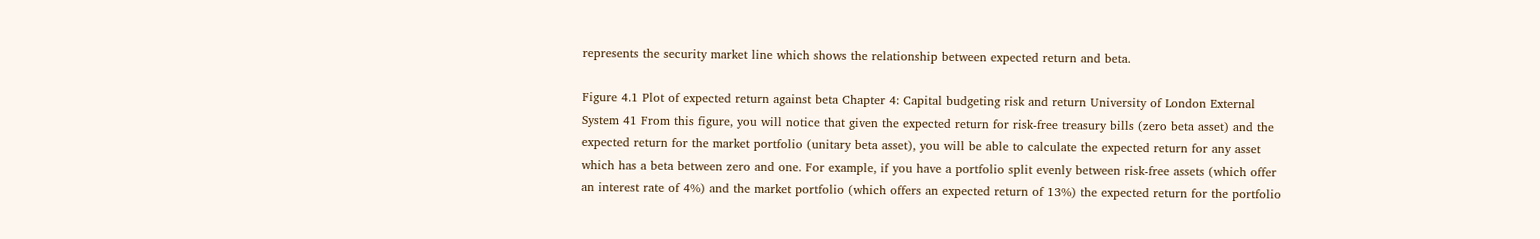represents the security market line which shows the relationship between expected return and beta.

Figure 4.1 Plot of expected return against beta Chapter 4: Capital budgeting risk and return University of London External System 41 From this figure, you will notice that given the expected return for risk-free treasury bills (zero beta asset) and the expected return for the market portfolio (unitary beta asset), you will be able to calculate the expected return for any asset which has a beta between zero and one. For example, if you have a portfolio split evenly between risk-free assets (which offer an interest rate of 4%) and the market portfolio (which offers an expected return of 13%) the expected return for the portfolio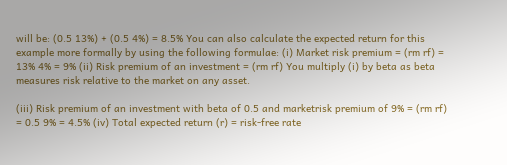will be: (0.5 13%) + (0.5 4%) = 8.5% You can also calculate the expected return for this example more formally by using the following formulae: (i) Market risk premium = (rm rf) = 13% 4% = 9% (ii) Risk premium of an investment = (rm rf) You multiply (i) by beta as beta measures risk relative to the market on any asset.

(iii) Risk premium of an investment with beta of 0.5 and marketrisk premium of 9% = (rm rf) = 0.5 9% = 4.5% (iv) Total expected return (r) = risk-free rate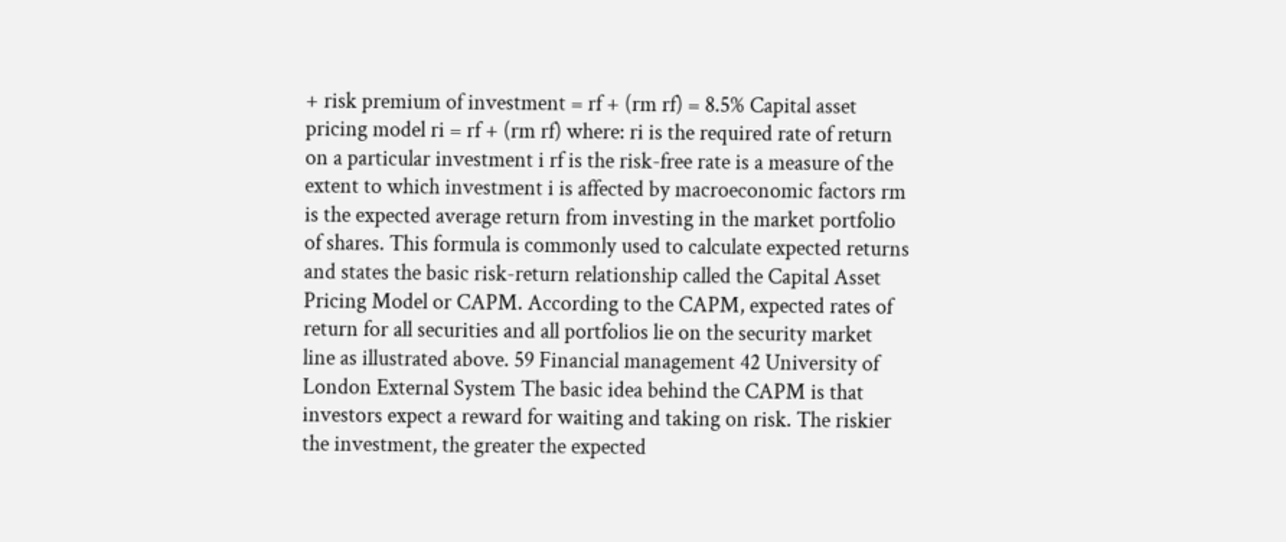+ risk premium of investment = rf + (rm rf) = 8.5% Capital asset pricing model ri = rf + (rm rf) where: ri is the required rate of return on a particular investment i rf is the risk-free rate is a measure of the extent to which investment i is affected by macroeconomic factors rm is the expected average return from investing in the market portfolio of shares. This formula is commonly used to calculate expected returns and states the basic risk-return relationship called the Capital Asset Pricing Model or CAPM. According to the CAPM, expected rates of return for all securities and all portfolios lie on the security market line as illustrated above. 59 Financial management 42 University of London External System The basic idea behind the CAPM is that investors expect a reward for waiting and taking on risk. The riskier the investment, the greater the expected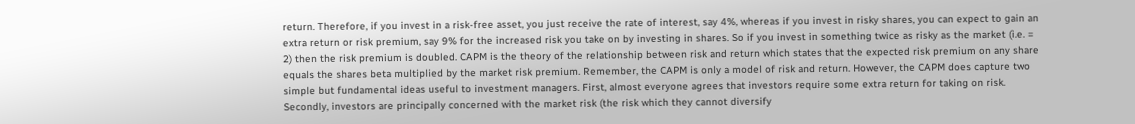return. Therefore, if you invest in a risk-free asset, you just receive the rate of interest, say 4%, whereas if you invest in risky shares, you can expect to gain an extra return or risk premium, say 9% for the increased risk you take on by investing in shares. So if you invest in something twice as risky as the market (i.e. = 2) then the risk premium is doubled. CAPM is the theory of the relationship between risk and return which states that the expected risk premium on any share equals the shares beta multiplied by the market risk premium. Remember, the CAPM is only a model of risk and return. However, the CAPM does capture two simple but fundamental ideas useful to investment managers. First, almost everyone agrees that investors require some extra return for taking on risk. Secondly, investors are principally concerned with the market risk (the risk which they cannot diversify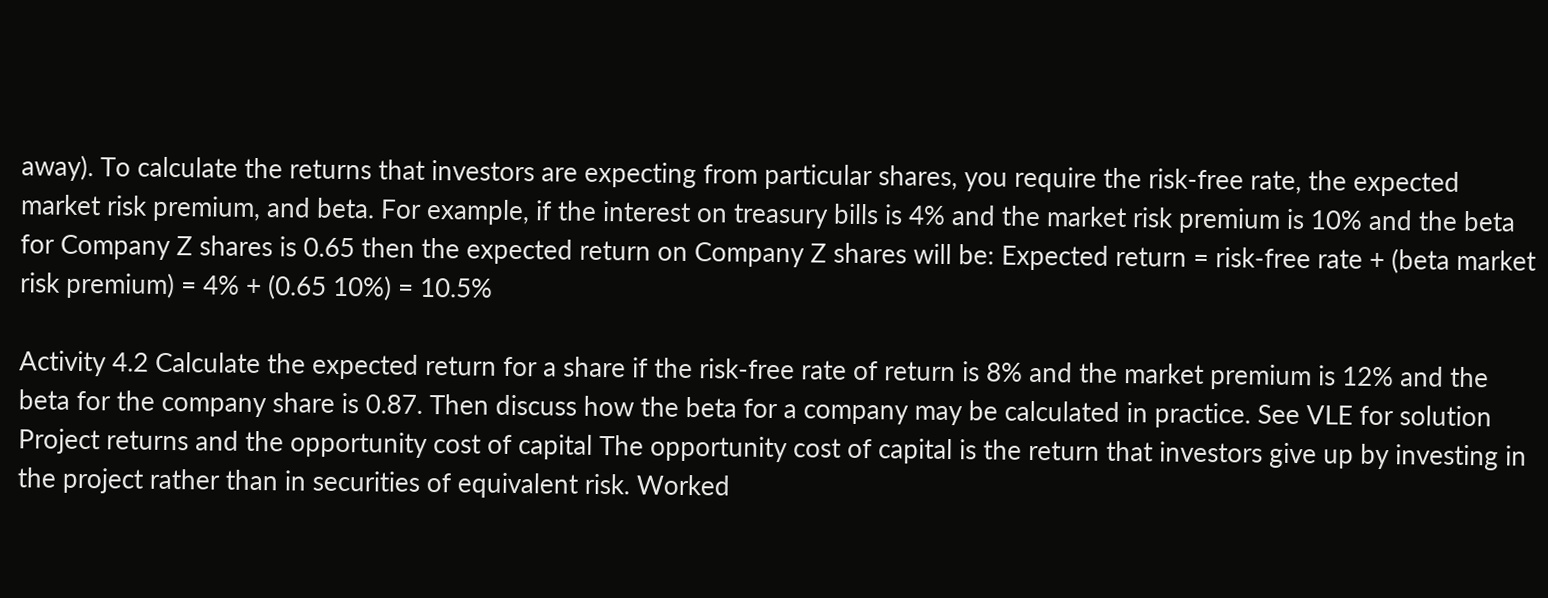away). To calculate the returns that investors are expecting from particular shares, you require the risk-free rate, the expected market risk premium, and beta. For example, if the interest on treasury bills is 4% and the market risk premium is 10% and the beta for Company Z shares is 0.65 then the expected return on Company Z shares will be: Expected return = risk-free rate + (beta market risk premium) = 4% + (0.65 10%) = 10.5%

Activity 4.2 Calculate the expected return for a share if the risk-free rate of return is 8% and the market premium is 12% and the beta for the company share is 0.87. Then discuss how the beta for a company may be calculated in practice. See VLE for solution Project returns and the opportunity cost of capital The opportunity cost of capital is the return that investors give up by investing in the project rather than in securities of equivalent risk. Worked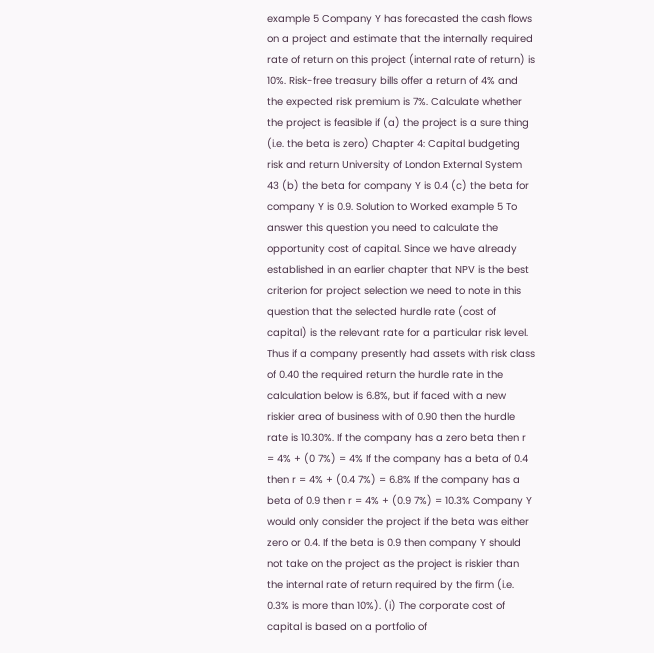example 5 Company Y has forecasted the cash flows on a project and estimate that the internally required rate of return on this project (internal rate of return) is 10%. Risk-free treasury bills offer a return of 4% and the expected risk premium is 7%. Calculate whether the project is feasible if (a) the project is a sure thing (i.e. the beta is zero) Chapter 4: Capital budgeting risk and return University of London External System 43 (b) the beta for company Y is 0.4 (c) the beta for company Y is 0.9. Solution to Worked example 5 To answer this question you need to calculate the opportunity cost of capital. Since we have already established in an earlier chapter that NPV is the best criterion for project selection we need to note in this question that the selected hurdle rate (cost of capital) is the relevant rate for a particular risk level. Thus if a company presently had assets with risk class of 0.40 the required return the hurdle rate in the calculation below is 6.8%, but if faced with a new riskier area of business with of 0.90 then the hurdle rate is 10.30%. If the company has a zero beta then r = 4% + (0 7%) = 4% If the company has a beta of 0.4 then r = 4% + (0.4 7%) = 6.8% If the company has a beta of 0.9 then r = 4% + (0.9 7%) = 10.3% Company Y would only consider the project if the beta was either zero or 0.4. If the beta is 0.9 then company Y should not take on the project as the project is riskier than the internal rate of return required by the firm (i.e. 0.3% is more than 10%). (i) The corporate cost of capital is based on a portfolio of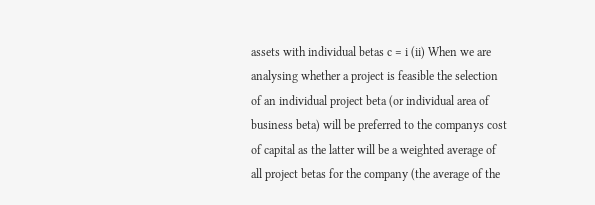assets with individual betas c = i (ii) When we are analysing whether a project is feasible the selection of an individual project beta (or individual area of business beta) will be preferred to the companys cost of capital as the latter will be a weighted average of all project betas for the company (the average of the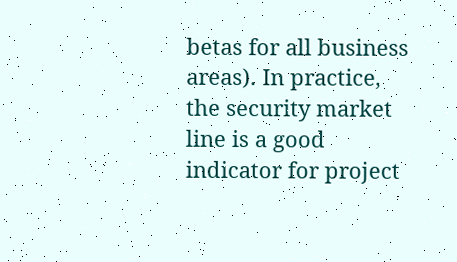betas for all business areas). In practice, the security market line is a good indicator for project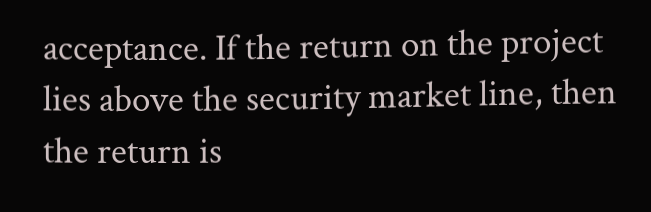acceptance. If the return on the project lies above the security market line, then the return is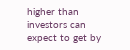higher than investors can expect to get by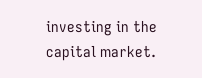investing in the capital market.